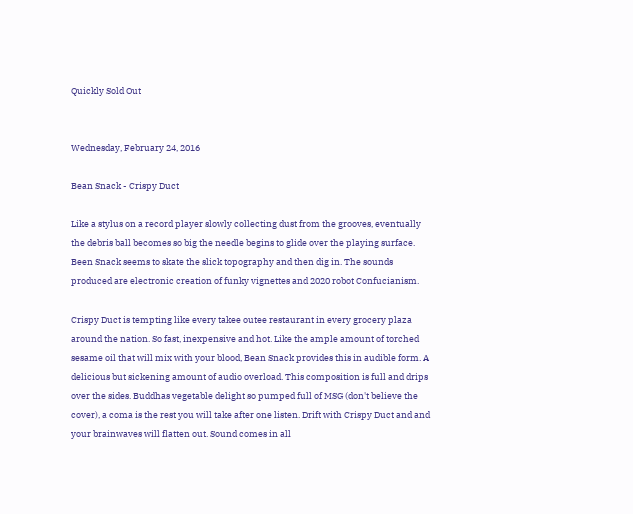Quickly Sold Out


Wednesday, February 24, 2016

Bean Snack - Crispy Duct

Like a stylus on a record player slowly collecting dust from the grooves, eventually the debris ball becomes so big the needle begins to glide over the playing surface. Been Snack seems to skate the slick topography and then dig in. The sounds produced are electronic creation of funky vignettes and 2020 robot Confucianism.

Crispy Duct is tempting like every takee outee restaurant in every grocery plaza around the nation. So fast, inexpensive and hot. Like the ample amount of torched sesame oil that will mix with your blood, Bean Snack provides this in audible form. A delicious but sickening amount of audio overload. This composition is full and drips over the sides. Buddhas vegetable delight so pumped full of MSG (don't believe the cover), a coma is the rest you will take after one listen. Drift with Crispy Duct and and your brainwaves will flatten out. Sound comes in all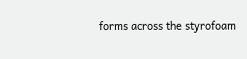forms across the styrofoam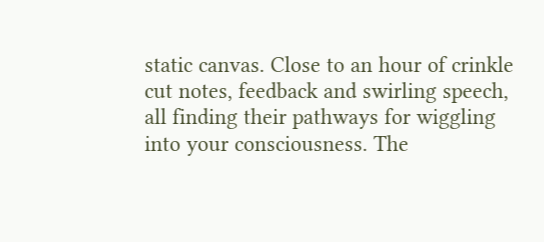static canvas. Close to an hour of crinkle cut notes, feedback and swirling speech, all finding their pathways for wiggling into your consciousness. The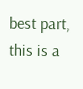best part, this is a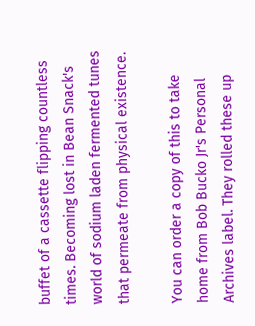buffet of a cassette flipping countless times. Becoming lost in Bean Snack's world of sodium laden fermented tunes that permeate from physical existence.

You can order a copy of this to take home from Bob Bucko Jr's Personal Archives label. They rolled these up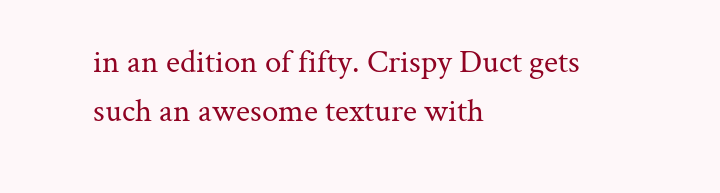in an edition of fifty. Crispy Duct gets such an awesome texture with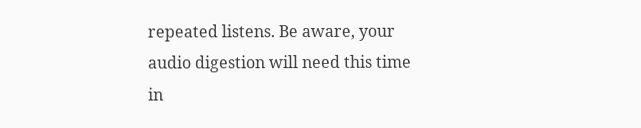repeated listens. Be aware, your audio digestion will need this time in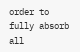order to fully absorb all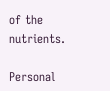of the nutrients.

Personal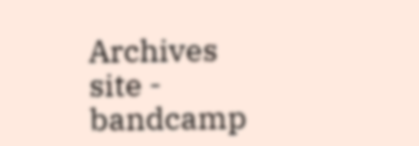Archives site -  bandcamp